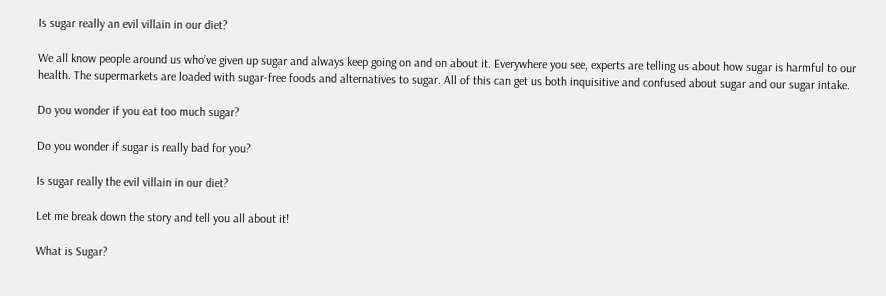Is sugar really an evil villain in our diet?

We all know people around us who’ve given up sugar and always keep going on and on about it. Everywhere you see, experts are telling us about how sugar is harmful to our health. The supermarkets are loaded with sugar-free foods and alternatives to sugar. All of this can get us both inquisitive and confused about sugar and our sugar intake.

Do you wonder if you eat too much sugar?

Do you wonder if sugar is really bad for you?

Is sugar really the evil villain in our diet?

Let me break down the story and tell you all about it!

What is Sugar?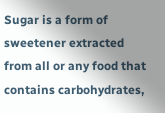Sugar is a form of sweetener extracted from all or any food that contains carbohydrates,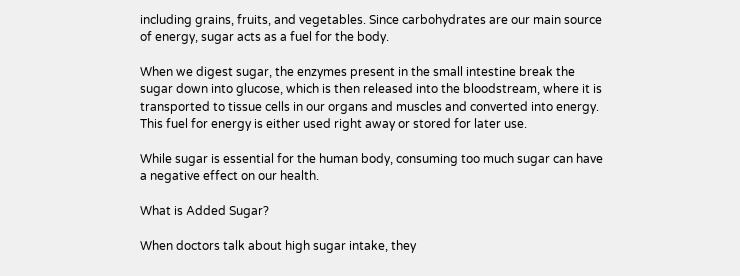including grains, fruits, and vegetables. Since carbohydrates are our main source of energy, sugar acts as a fuel for the body.

When we digest sugar, the enzymes present in the small intestine break the sugar down into glucose, which is then released into the bloodstream, where it is transported to tissue cells in our organs and muscles and converted into energy. This fuel for energy is either used right away or stored for later use.

While sugar is essential for the human body, consuming too much sugar can have a negative effect on our health.

What is Added Sugar?

When doctors talk about high sugar intake, they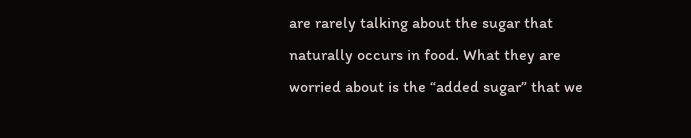are rarely talking about the sugar that naturally occurs in food. What they are worried about is the “added sugar” that we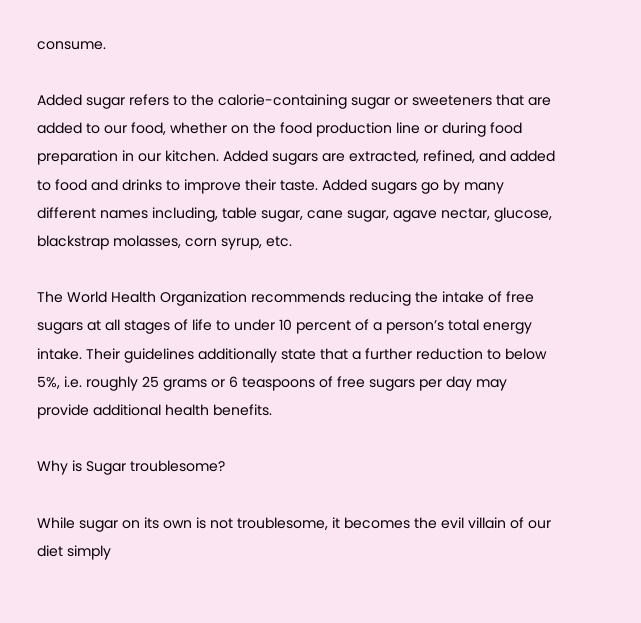consume.

Added sugar refers to the calorie-containing sugar or sweeteners that are added to our food, whether on the food production line or during food preparation in our kitchen. Added sugars are extracted, refined, and added to food and drinks to improve their taste. Added sugars go by many different names including, table sugar, cane sugar, agave nectar, glucose, blackstrap molasses, corn syrup, etc.

The World Health Organization recommends reducing the intake of free sugars at all stages of life to under 10 percent of a person’s total energy intake. Their guidelines additionally state that a further reduction to below 5%, i.e. roughly 25 grams or 6 teaspoons of free sugars per day may provide additional health benefits.

Why is Sugar troublesome?

While sugar on its own is not troublesome, it becomes the evil villain of our diet simply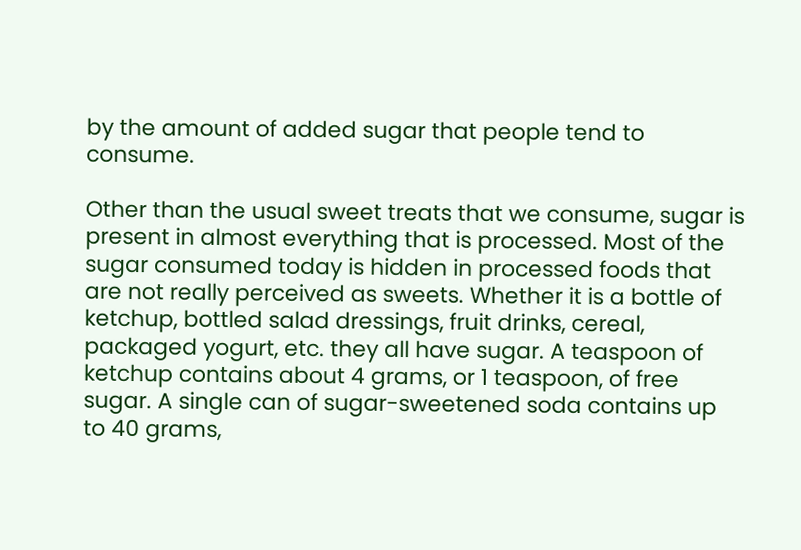by the amount of added sugar that people tend to consume.

Other than the usual sweet treats that we consume, sugar is present in almost everything that is processed. Most of the sugar consumed today is hidden in processed foods that are not really perceived as sweets. Whether it is a bottle of ketchup, bottled salad dressings, fruit drinks, cereal, packaged yogurt, etc. they all have sugar. A teaspoon of ketchup contains about 4 grams, or 1 teaspoon, of free sugar. A single can of sugar-sweetened soda contains up to 40 grams,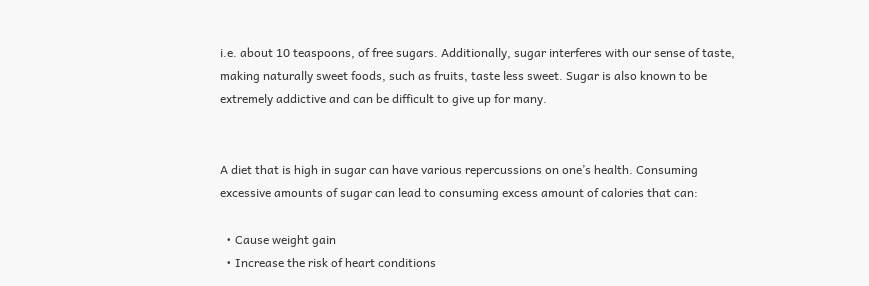i.e. about 10 teaspoons, of free sugars. Additionally, sugar interferes with our sense of taste, making naturally sweet foods, such as fruits, taste less sweet. Sugar is also known to be extremely addictive and can be difficult to give up for many.


A diet that is high in sugar can have various repercussions on one’s health. Consuming excessive amounts of sugar can lead to consuming excess amount of calories that can:

  • Cause weight gain
  • Increase the risk of heart conditions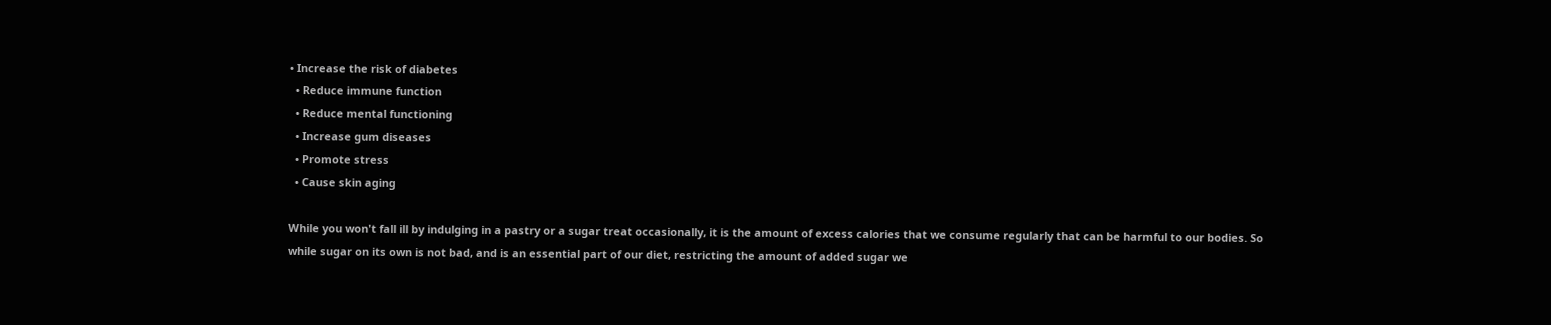• Increase the risk of diabetes
  • Reduce immune function
  • Reduce mental functioning
  • Increase gum diseases
  • Promote stress
  • Cause skin aging

While you won't fall ill by indulging in a pastry or a sugar treat occasionally, it is the amount of excess calories that we consume regularly that can be harmful to our bodies. So while sugar on its own is not bad, and is an essential part of our diet, restricting the amount of added sugar we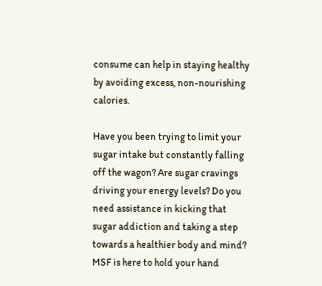consume can help in staying healthy by avoiding excess, non-nourishing calories.

Have you been trying to limit your sugar intake but constantly falling off the wagon? Are sugar cravings driving your energy levels? Do you need assistance in kicking that sugar addiction and taking a step towards a healthier body and mind? MSF is here to hold your hand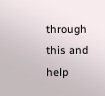through this and help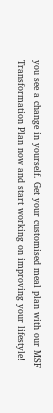you see a change in yourself. Get your customised meal plan with our MSF Transformation Plan now and start working on improving your lifestyle!